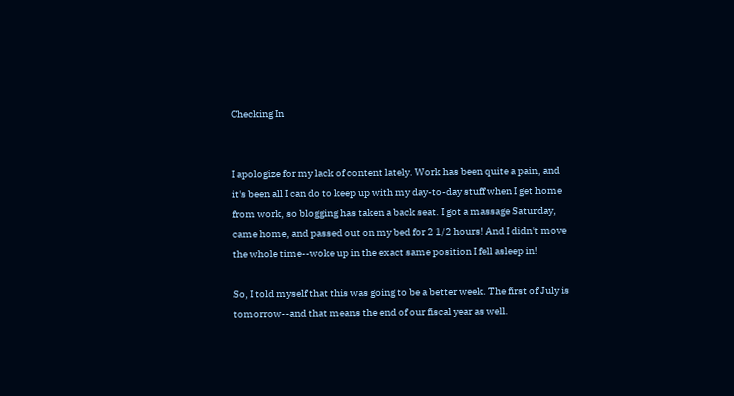Checking In


I apologize for my lack of content lately. Work has been quite a pain, and it's been all I can do to keep up with my day-to-day stuff when I get home from work, so blogging has taken a back seat. I got a massage Saturday, came home, and passed out on my bed for 2 1/2 hours! And I didn't move the whole time--woke up in the exact same position I fell asleep in!

So, I told myself that this was going to be a better week. The first of July is tomorrow--and that means the end of our fiscal year as well.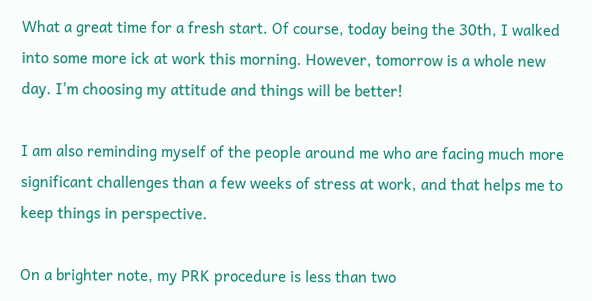What a great time for a fresh start. Of course, today being the 30th, I walked into some more ick at work this morning. However, tomorrow is a whole new day. I'm choosing my attitude and things will be better!

I am also reminding myself of the people around me who are facing much more significant challenges than a few weeks of stress at work, and that helps me to keep things in perspective.

On a brighter note, my PRK procedure is less than two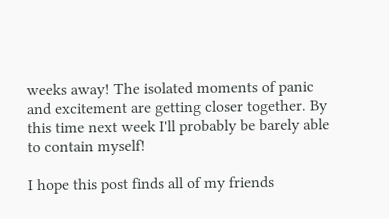weeks away! The isolated moments of panic and excitement are getting closer together. By this time next week I'll probably be barely able to contain myself!

I hope this post finds all of my friends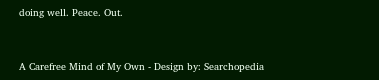doing well. Peace. Out.


A Carefree Mind of My Own - Design by: Searchopedia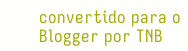convertido para o Blogger por TNB